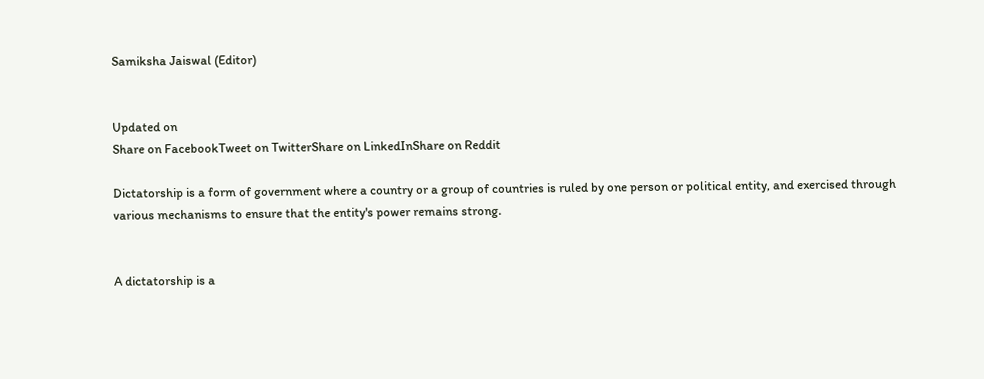Samiksha Jaiswal (Editor)


Updated on
Share on FacebookTweet on TwitterShare on LinkedInShare on Reddit

Dictatorship is a form of government where a country or a group of countries is ruled by one person or political entity, and exercised through various mechanisms to ensure that the entity's power remains strong.


A dictatorship is a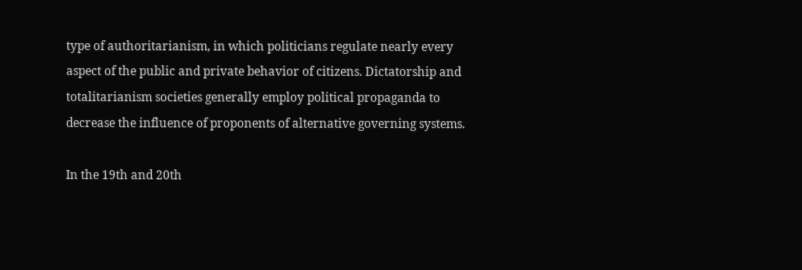type of authoritarianism, in which politicians regulate nearly every aspect of the public and private behavior of citizens. Dictatorship and totalitarianism societies generally employ political propaganda to decrease the influence of proponents of alternative governing systems.

In the 19th and 20th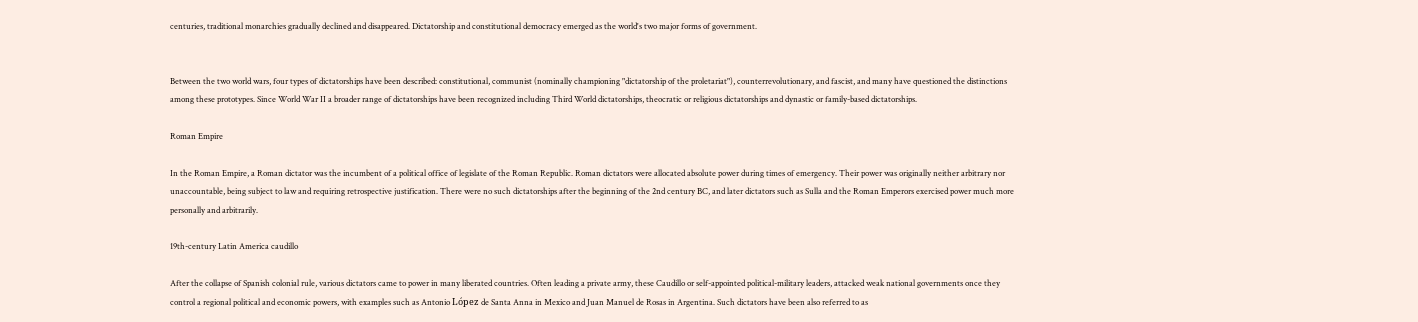centuries, traditional monarchies gradually declined and disappeared. Dictatorship and constitutional democracy emerged as the world's two major forms of government.


Between the two world wars, four types of dictatorships have been described: constitutional, communist (nominally championing "dictatorship of the proletariat"), counterrevolutionary, and fascist, and many have questioned the distinctions among these prototypes. Since World War II a broader range of dictatorships have been recognized including Third World dictatorships, theocratic or religious dictatorships and dynastic or family-based dictatorships.

Roman Empire

In the Roman Empire, a Roman dictator was the incumbent of a political office of legislate of the Roman Republic. Roman dictators were allocated absolute power during times of emergency. Their power was originally neither arbitrary nor unaccountable, being subject to law and requiring retrospective justification. There were no such dictatorships after the beginning of the 2nd century BC, and later dictators such as Sulla and the Roman Emperors exercised power much more personally and arbitrarily.

19th-century Latin America caudillo

After the collapse of Spanish colonial rule, various dictators came to power in many liberated countries. Often leading a private army, these Caudillo or self-appointed political-military leaders, attacked weak national governments once they control a regional political and economic powers, with examples such as Antonio López de Santa Anna in Mexico and Juan Manuel de Rosas in Argentina. Such dictators have been also referred to as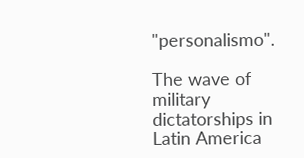"personalismo".

The wave of military dictatorships in Latin America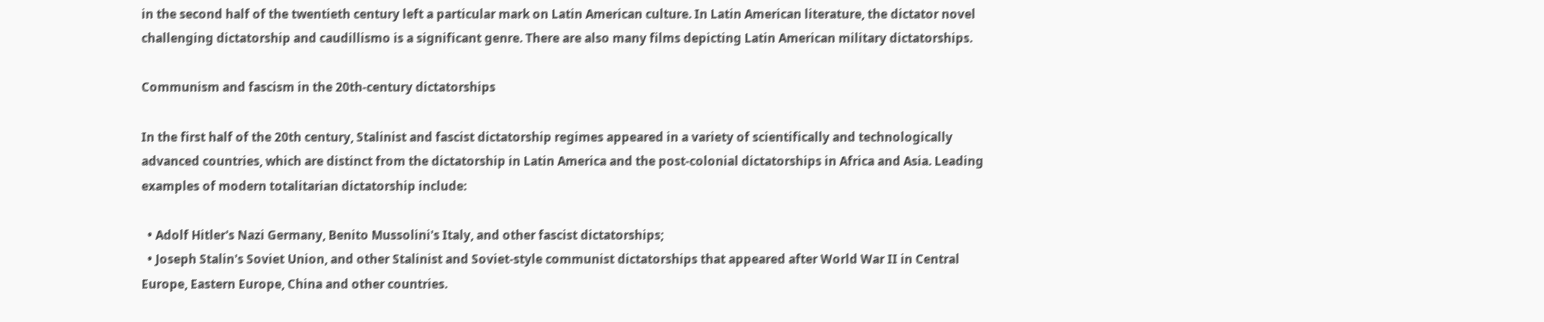in the second half of the twentieth century left a particular mark on Latin American culture. In Latin American literature, the dictator novel challenging dictatorship and caudillismo is a significant genre. There are also many films depicting Latin American military dictatorships.

Communism and fascism in the 20th-century dictatorships

In the first half of the 20th century, Stalinist and fascist dictatorship regimes appeared in a variety of scientifically and technologically advanced countries, which are distinct from the dictatorship in Latin America and the post-colonial dictatorships in Africa and Asia. Leading examples of modern totalitarian dictatorship include:

  • Adolf Hitler's Nazi Germany, Benito Mussolini's Italy, and other fascist dictatorships;
  • Joseph Stalin's Soviet Union, and other Stalinist and Soviet-style communist dictatorships that appeared after World War II in Central Europe, Eastern Europe, China and other countries.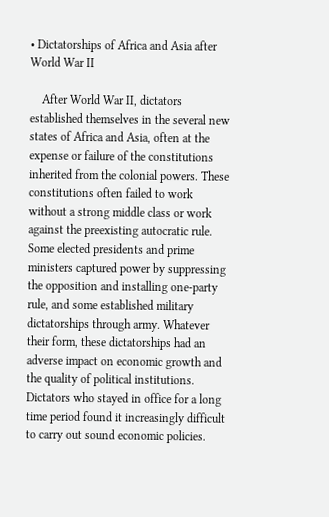• Dictatorships of Africa and Asia after World War II

    After World War II, dictators established themselves in the several new states of Africa and Asia, often at the expense or failure of the constitutions inherited from the colonial powers. These constitutions often failed to work without a strong middle class or work against the preexisting autocratic rule. Some elected presidents and prime ministers captured power by suppressing the opposition and installing one-party rule, and some established military dictatorships through army. Whatever their form, these dictatorships had an adverse impact on economic growth and the quality of political institutions. Dictators who stayed in office for a long time period found it increasingly difficult to carry out sound economic policies.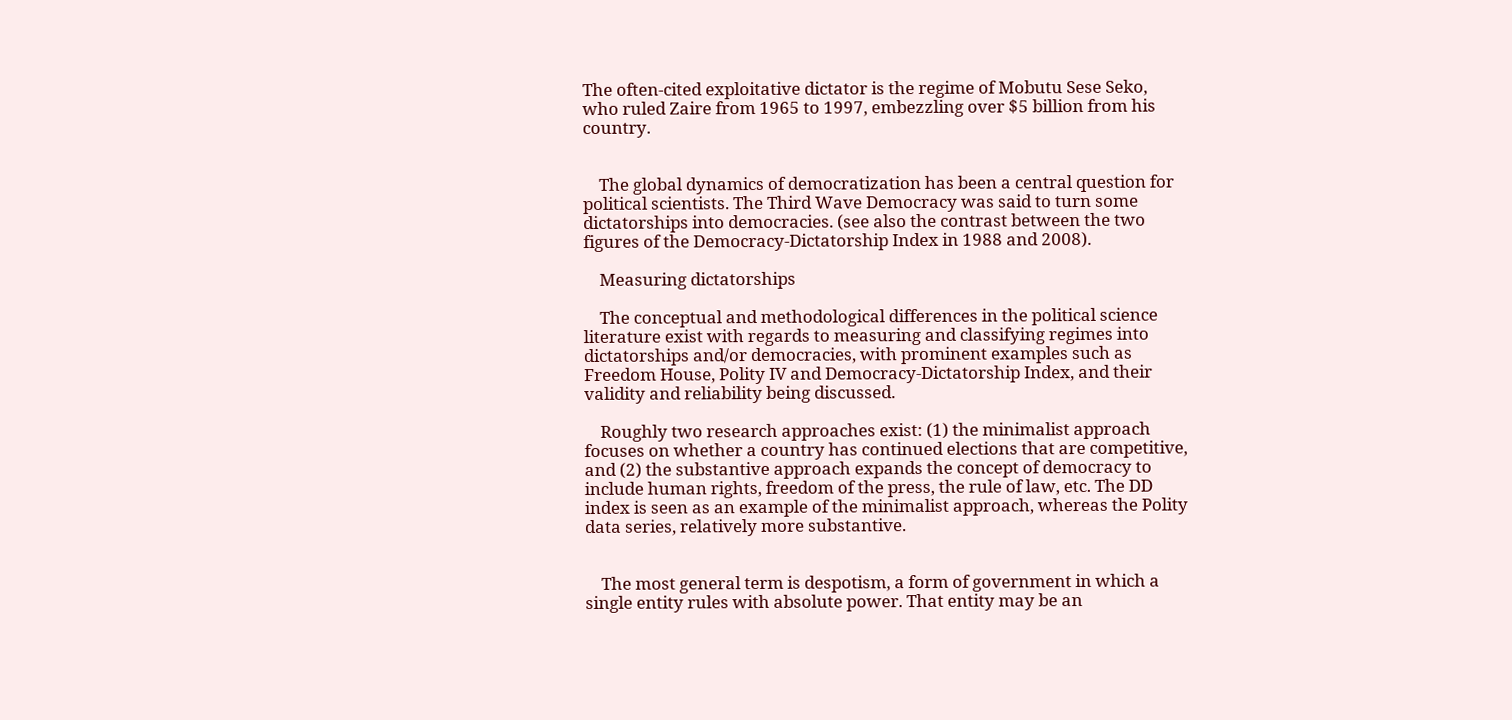The often-cited exploitative dictator is the regime of Mobutu Sese Seko, who ruled Zaire from 1965 to 1997, embezzling over $5 billion from his country.


    The global dynamics of democratization has been a central question for political scientists. The Third Wave Democracy was said to turn some dictatorships into democracies. (see also the contrast between the two figures of the Democracy-Dictatorship Index in 1988 and 2008).

    Measuring dictatorships

    The conceptual and methodological differences in the political science literature exist with regards to measuring and classifying regimes into dictatorships and/or democracies, with prominent examples such as Freedom House, Polity IV and Democracy-Dictatorship Index, and their validity and reliability being discussed.

    Roughly two research approaches exist: (1) the minimalist approach focuses on whether a country has continued elections that are competitive, and (2) the substantive approach expands the concept of democracy to include human rights, freedom of the press, the rule of law, etc. The DD index is seen as an example of the minimalist approach, whereas the Polity data series, relatively more substantive.


    The most general term is despotism, a form of government in which a single entity rules with absolute power. That entity may be an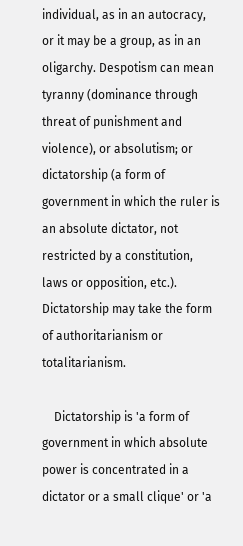individual, as in an autocracy, or it may be a group, as in an oligarchy. Despotism can mean tyranny (dominance through threat of punishment and violence), or absolutism; or dictatorship (a form of government in which the ruler is an absolute dictator, not restricted by a constitution, laws or opposition, etc.). Dictatorship may take the form of authoritarianism or totalitarianism.

    Dictatorship is 'a form of government in which absolute power is concentrated in a dictator or a small clique' or 'a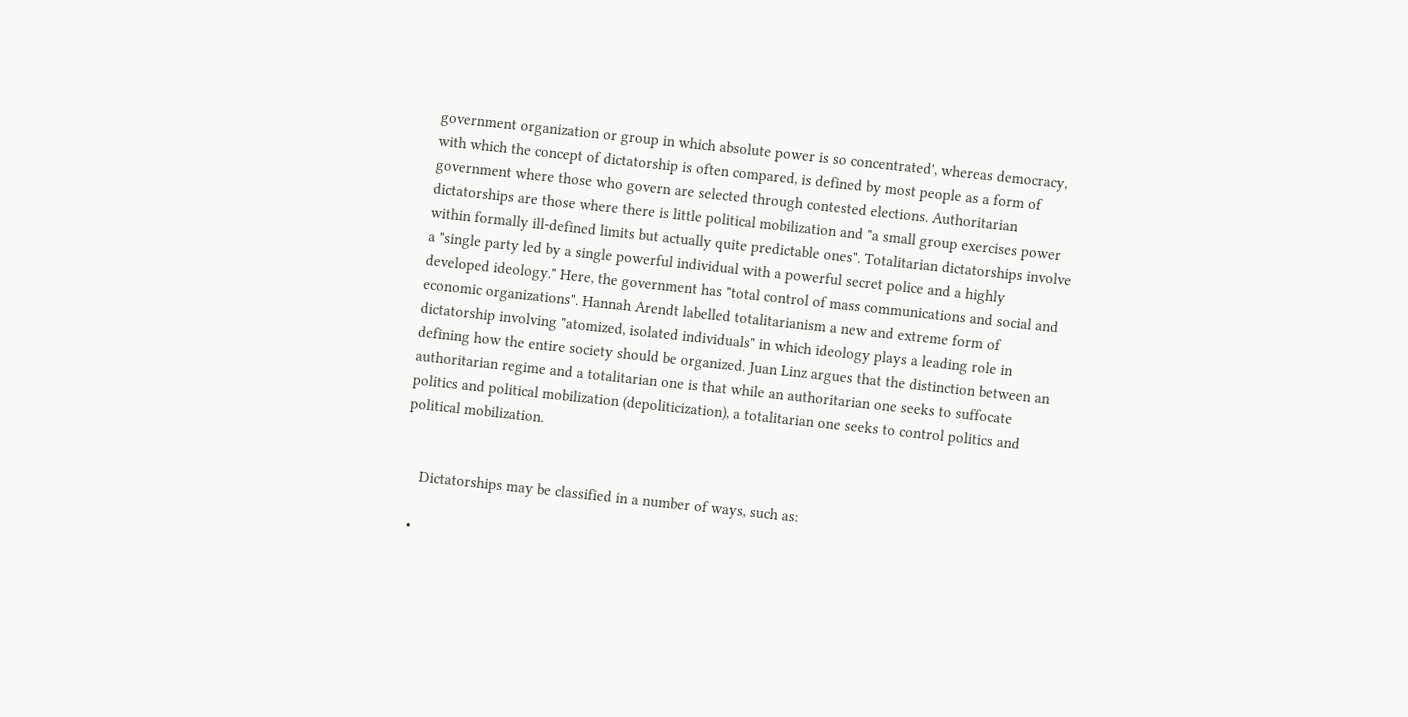government organization or group in which absolute power is so concentrated', whereas democracy, with which the concept of dictatorship is often compared, is defined by most people as a form of government where those who govern are selected through contested elections. Authoritarian dictatorships are those where there is little political mobilization and "a small group exercises power within formally ill-defined limits but actually quite predictable ones". Totalitarian dictatorships involve a "single party led by a single powerful individual with a powerful secret police and a highly developed ideology." Here, the government has "total control of mass communications and social and economic organizations". Hannah Arendt labelled totalitarianism a new and extreme form of dictatorship involving "atomized, isolated individuals" in which ideology plays a leading role in defining how the entire society should be organized. Juan Linz argues that the distinction between an authoritarian regime and a totalitarian one is that while an authoritarian one seeks to suffocate politics and political mobilization (depoliticization), a totalitarian one seeks to control politics and political mobilization.


    Dictatorships may be classified in a number of ways, such as:

  •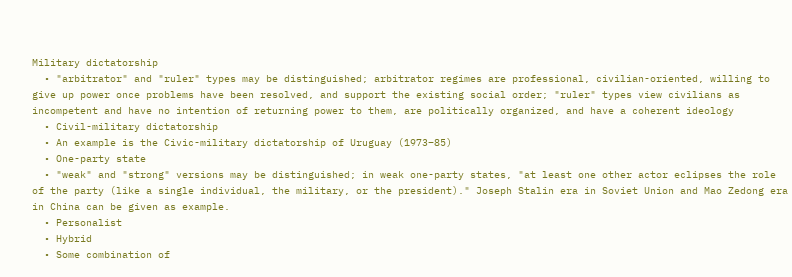Military dictatorship
  • "arbitrator" and "ruler" types may be distinguished; arbitrator regimes are professional, civilian-oriented, willing to give up power once problems have been resolved, and support the existing social order; "ruler" types view civilians as incompetent and have no intention of returning power to them, are politically organized, and have a coherent ideology
  • Civil-military dictatorship
  • An example is the Civic-military dictatorship of Uruguay (1973–85)
  • One-party state
  • "weak" and "strong" versions may be distinguished; in weak one-party states, "at least one other actor eclipses the role of the party (like a single individual, the military, or the president)." Joseph Stalin era in Soviet Union and Mao Zedong era in China can be given as example.
  • Personalist
  • Hybrid
  • Some combination of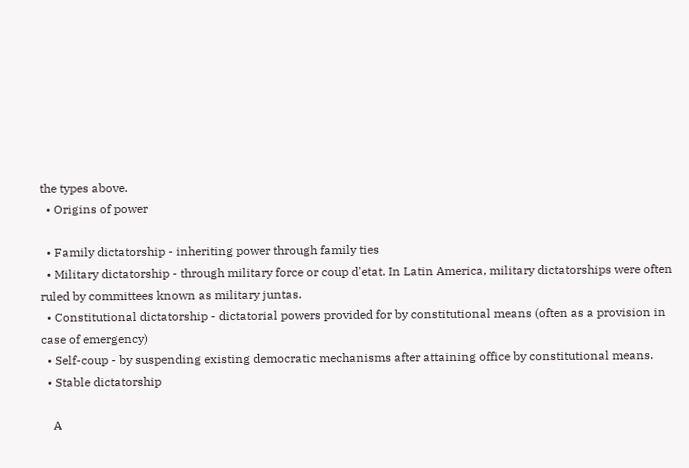the types above.
  • Origins of power

  • Family dictatorship - inheriting power through family ties
  • Military dictatorship - through military force or coup d'etat. In Latin America, military dictatorships were often ruled by committees known as military juntas.
  • Constitutional dictatorship - dictatorial powers provided for by constitutional means (often as a provision in case of emergency)
  • Self-coup - by suspending existing democratic mechanisms after attaining office by constitutional means.
  • Stable dictatorship

    A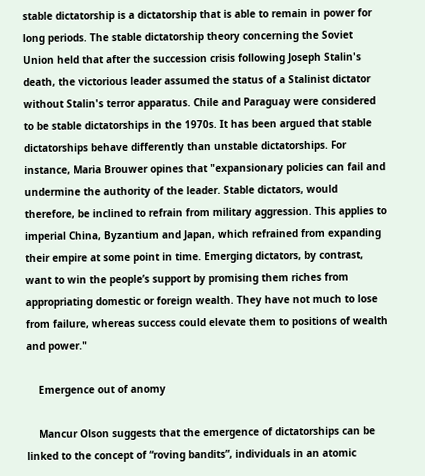stable dictatorship is a dictatorship that is able to remain in power for long periods. The stable dictatorship theory concerning the Soviet Union held that after the succession crisis following Joseph Stalin's death, the victorious leader assumed the status of a Stalinist dictator without Stalin's terror apparatus. Chile and Paraguay were considered to be stable dictatorships in the 1970s. It has been argued that stable dictatorships behave differently than unstable dictatorships. For instance, Maria Brouwer opines that "expansionary policies can fail and undermine the authority of the leader. Stable dictators, would therefore, be inclined to refrain from military aggression. This applies to imperial China, Byzantium and Japan, which refrained from expanding their empire at some point in time. Emerging dictators, by contrast, want to win the people’s support by promising them riches from appropriating domestic or foreign wealth. They have not much to lose from failure, whereas success could elevate them to positions of wealth and power."

    Emergence out of anomy

    Mancur Olson suggests that the emergence of dictatorships can be linked to the concept of “roving bandits”, individuals in an atomic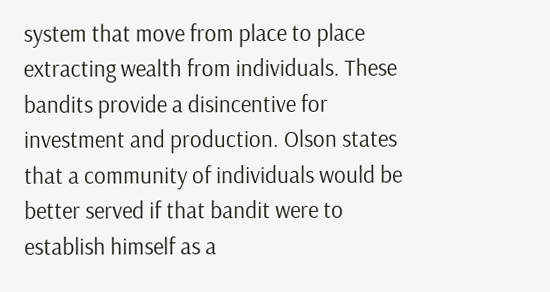system that move from place to place extracting wealth from individuals. These bandits provide a disincentive for investment and production. Olson states that a community of individuals would be better served if that bandit were to establish himself as a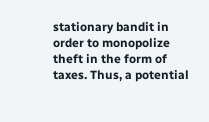stationary bandit in order to monopolize theft in the form of taxes. Thus, a potential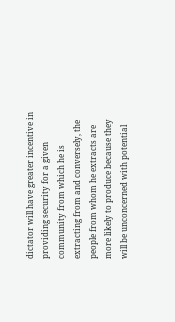dictator will have greater incentive in providing security for a given community from which he is extracting from and conversely, the people from whom he extracts are more likely to produce because they will be unconcerned with potential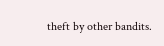theft by other bandits.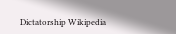Dictatorship Wikipedia